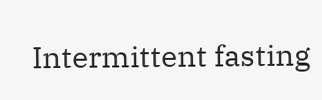Intermittent fasting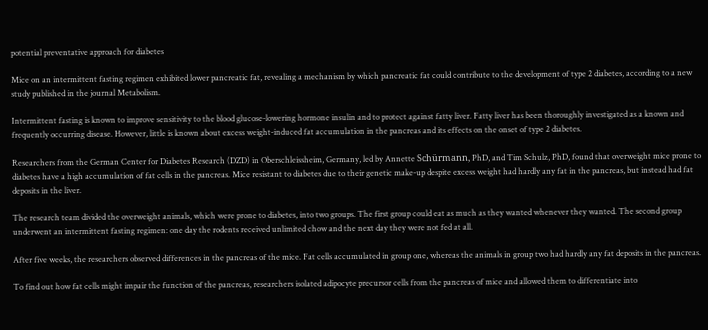potential preventative approach for diabetes

Mice on an intermittent fasting regimen exhibited lower pancreatic fat, revealing a mechanism by which pancreatic fat could contribute to the development of type 2 diabetes, according to a new study published in the journal Metabolism.

Intermittent fasting is known to improve sensitivity to the blood glucose-lowering hormone insulin and to protect against fatty liver. Fatty liver has been thoroughly investigated as a known and frequently occurring disease. However, little is known about excess weight-induced fat accumulation in the pancreas and its effects on the onset of type 2 diabetes.

Researchers from the German Center for Diabetes Research (DZD) in Oberschleissheim, Germany, led by Annette Schürmann, PhD, and Tim Schulz, PhD, found that overweight mice prone to diabetes have a high accumulation of fat cells in the pancreas. Mice resistant to diabetes due to their genetic make-up despite excess weight had hardly any fat in the pancreas, but instead had fat deposits in the liver.

The research team divided the overweight animals, which were prone to diabetes, into two groups. The first group could eat as much as they wanted whenever they wanted. The second group underwent an intermittent fasting regimen: one day the rodents received unlimited chow and the next day they were not fed at all.

After five weeks, the researchers observed differences in the pancreas of the mice. Fat cells accumulated in group one, whereas the animals in group two had hardly any fat deposits in the pancreas.

To find out how fat cells might impair the function of the pancreas, researchers isolated adipocyte precursor cells from the pancreas of mice and allowed them to differentiate into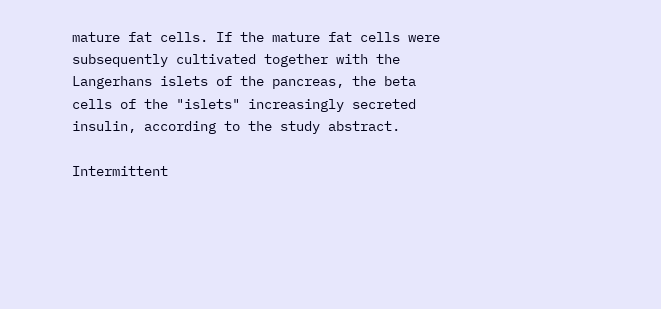mature fat cells. If the mature fat cells were subsequently cultivated together with the Langerhans islets of the pancreas, the beta cells of the "islets" increasingly secreted insulin, according to the study abstract.

Intermittent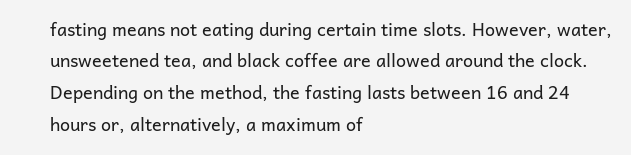fasting means not eating during certain time slots. However, water, unsweetened tea, and black coffee are allowed around the clock. Depending on the method, the fasting lasts between 16 and 24 hours or, alternatively, a maximum of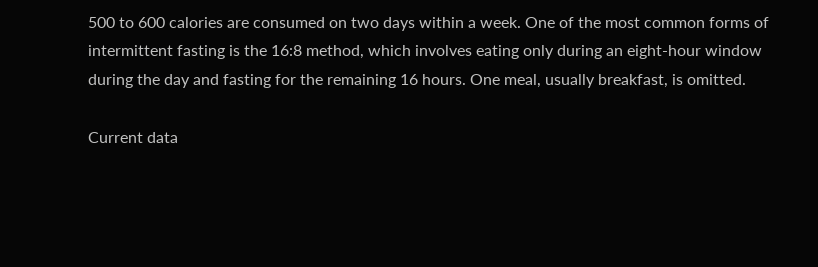500 to 600 calories are consumed on two days within a week. One of the most common forms of intermittent fasting is the 16:8 method, which involves eating only during an eight-hour window during the day and fasting for the remaining 16 hours. One meal, usually breakfast, is omitted.

Current data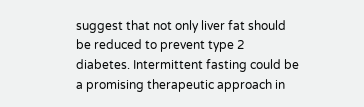suggest that not only liver fat should be reduced to prevent type 2 diabetes. Intermittent fasting could be a promising therapeutic approach in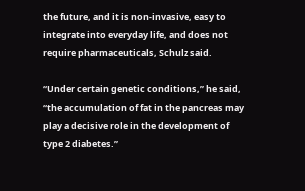the future, and it is non-invasive, easy to integrate into everyday life, and does not require pharmaceuticals, Schulz said.

“Under certain genetic conditions,” he said, “the accumulation of fat in the pancreas may play a decisive role in the development of type 2 diabetes.”